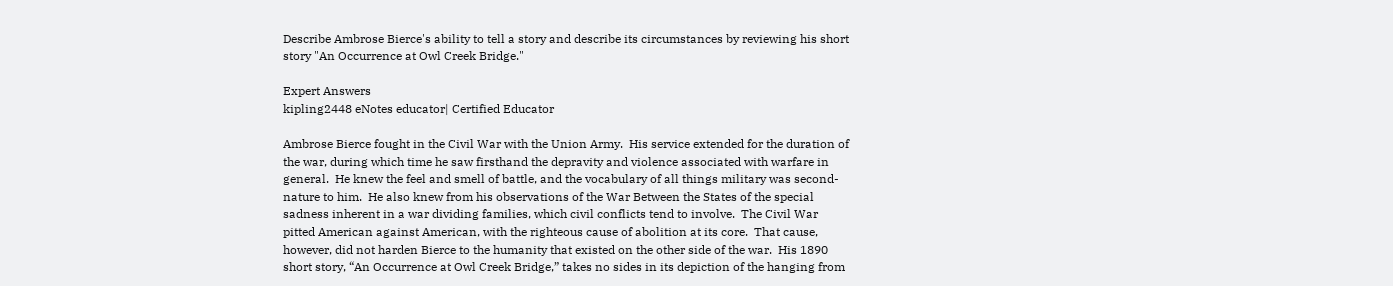Describe Ambrose Bierce's ability to tell a story and describe its circumstances by reviewing his short story "An Occurrence at Owl Creek Bridge."

Expert Answers
kipling2448 eNotes educator| Certified Educator

Ambrose Bierce fought in the Civil War with the Union Army.  His service extended for the duration of the war, during which time he saw firsthand the depravity and violence associated with warfare in general.  He knew the feel and smell of battle, and the vocabulary of all things military was second-nature to him.  He also knew from his observations of the War Between the States of the special sadness inherent in a war dividing families, which civil conflicts tend to involve.  The Civil War pitted American against American, with the righteous cause of abolition at its core.  That cause, however, did not harden Bierce to the humanity that existed on the other side of the war.  His 1890 short story, “An Occurrence at Owl Creek Bridge,” takes no sides in its depiction of the hanging from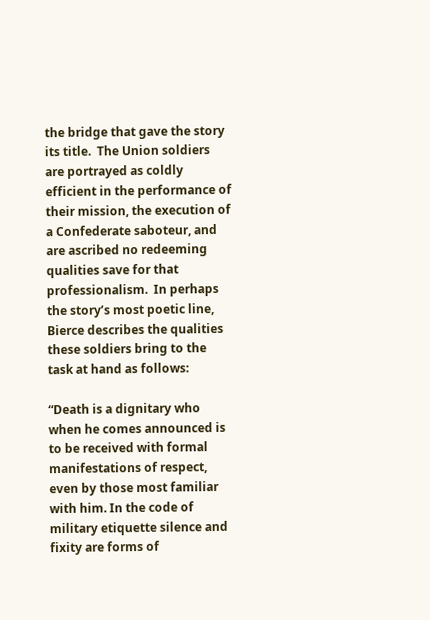the bridge that gave the story its title.  The Union soldiers are portrayed as coldly efficient in the performance of their mission, the execution of a Confederate saboteur, and are ascribed no redeeming qualities save for that professionalism.  In perhaps the story’s most poetic line, Bierce describes the qualities these soldiers bring to the task at hand as follows:

“Death is a dignitary who when he comes announced is to be received with formal manifestations of respect, even by those most familiar with him. In the code of military etiquette silence and fixity are forms of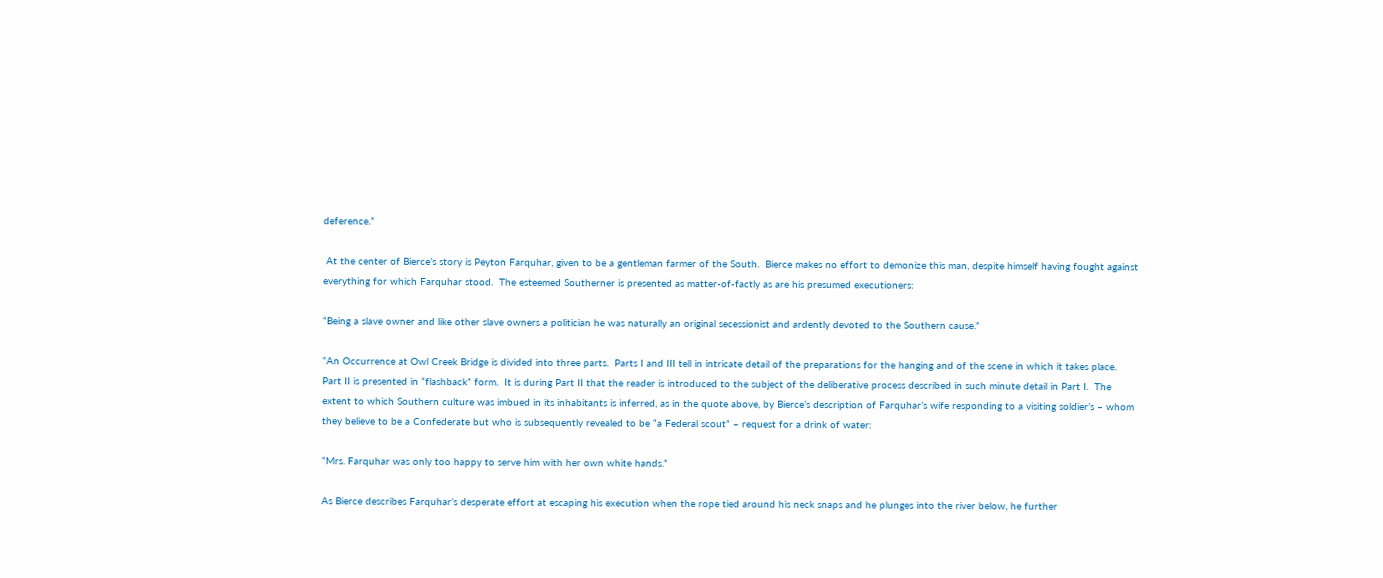deference.”

 At the center of Bierce’s story is Peyton Farquhar, given to be a gentleman farmer of the South.  Bierce makes no effort to demonize this man, despite himself having fought against everything for which Farquhar stood.  The esteemed Southerner is presented as matter-of-factly as are his presumed executioners:

“Being a slave owner and like other slave owners a politician he was naturally an original secessionist and ardently devoted to the Southern cause.”

“An Occurrence at Owl Creek Bridge is divided into three parts.  Parts I and III tell in intricate detail of the preparations for the hanging and of the scene in which it takes place.  Part II is presented in “flashback” form.  It is during Part II that the reader is introduced to the subject of the deliberative process described in such minute detail in Part I.  The extent to which Southern culture was imbued in its inhabitants is inferred, as in the quote above, by Bierce’s description of Farquhar’s wife responding to a visiting soldier’s – whom they believe to be a Confederate but who is subsequently revealed to be “a Federal scout” – request for a drink of water:

“Mrs. Farquhar was only too happy to serve him with her own white hands.”

As Bierce describes Farquhar’s desperate effort at escaping his execution when the rope tied around his neck snaps and he plunges into the river below, he further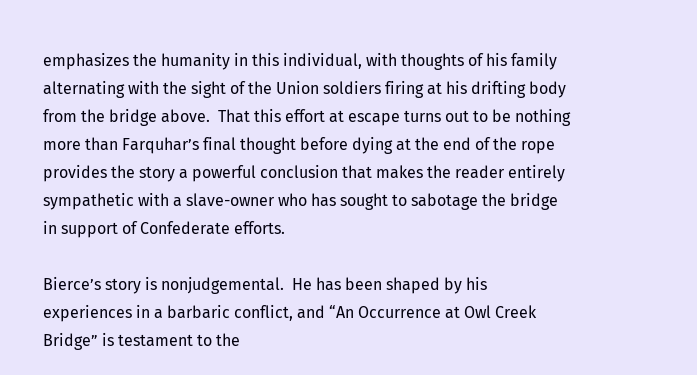emphasizes the humanity in this individual, with thoughts of his family alternating with the sight of the Union soldiers firing at his drifting body from the bridge above.  That this effort at escape turns out to be nothing more than Farquhar’s final thought before dying at the end of the rope provides the story a powerful conclusion that makes the reader entirely sympathetic with a slave-owner who has sought to sabotage the bridge in support of Confederate efforts.

Bierce’s story is nonjudgemental.  He has been shaped by his experiences in a barbaric conflict, and “An Occurrence at Owl Creek Bridge” is testament to the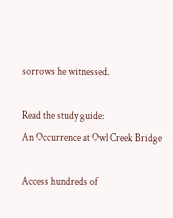sorrows he witnessed.

Read the study guide:
An Occurrence at Owl Creek Bridge

Access hundreds of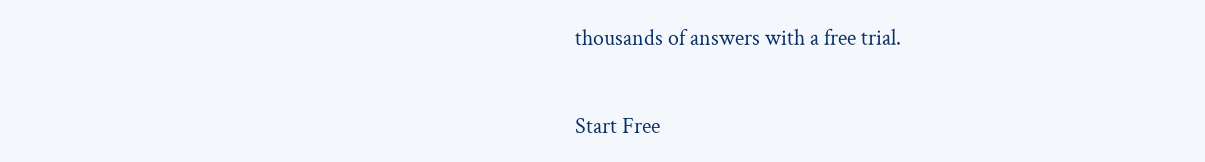thousands of answers with a free trial.

Start Free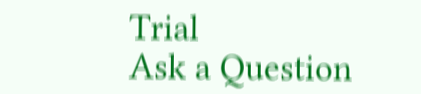Trial
Ask a Question